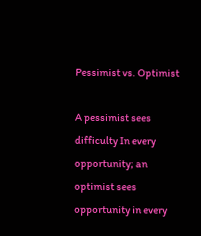Pessimist vs. Optimist

A pessimist sees difficulty In every opportunity; an optimist sees opportunity in every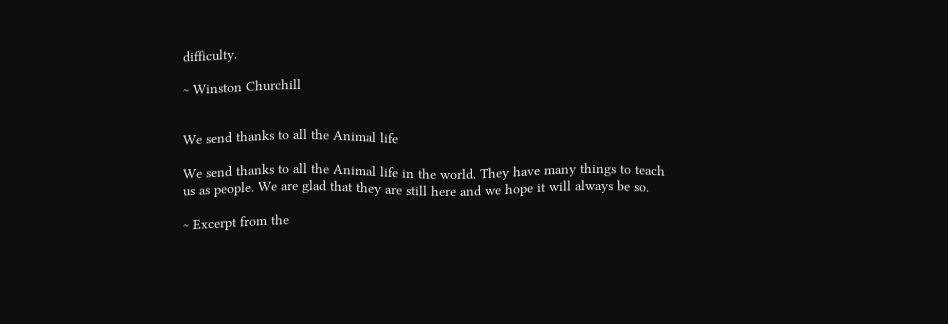difficulty.

~ Winston Churchill


We send thanks to all the Animal life

We send thanks to all the Animal life in the world. They have many things to teach us as people. We are glad that they are still here and we hope it will always be so.

~ Excerpt from the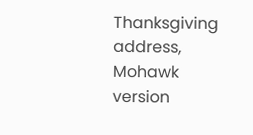Thanksgiving address, Mohawk version